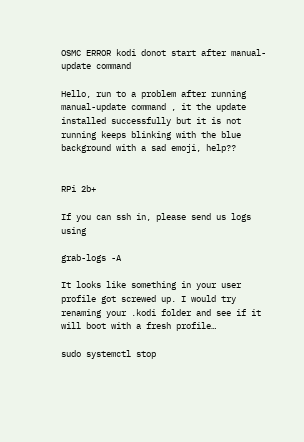OSMC ERROR kodi donot start after manual-update command

Hello, run to a problem after running manual-update command , it the update installed successfully but it is not running keeps blinking with the blue background with a sad emoji, help??


RPi 2b+

If you can ssh in, please send us logs using

grab-logs -A

It looks like something in your user profile got screwed up. I would try renaming your .kodi folder and see if it will boot with a fresh profile…

sudo systemctl stop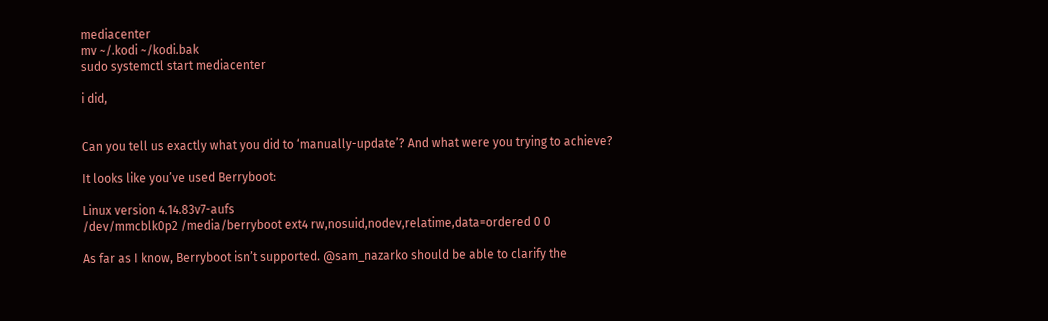mediacenter
mv ~/.kodi ~/kodi.bak
sudo systemctl start mediacenter

i did,


Can you tell us exactly what you did to ‘manually-update’? And what were you trying to achieve?

It looks like you’ve used Berryboot:

Linux version 4.14.83v7-aufs
/dev/mmcblk0p2 /media/berryboot ext4 rw,nosuid,nodev,relatime,data=ordered 0 0

As far as I know, Berryboot isn’t supported. @sam_nazarko should be able to clarify the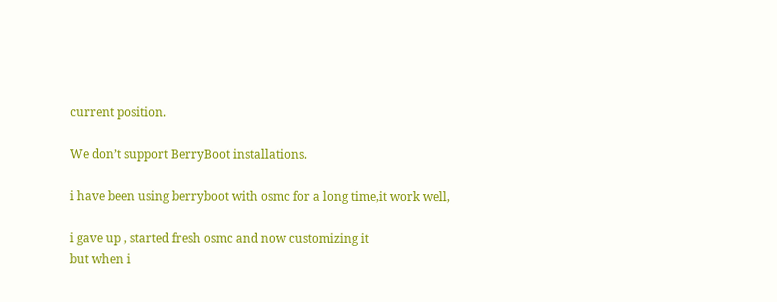current position.

We don’t support BerryBoot installations.

i have been using berryboot with osmc for a long time,it work well,

i gave up , started fresh osmc and now customizing it
but when i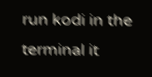run kodi in the terminal it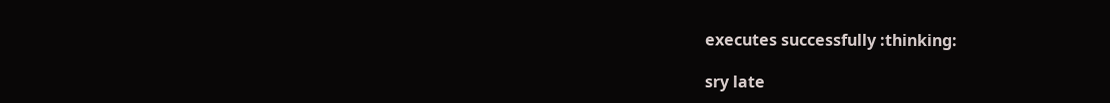executes successfully :thinking:

sry late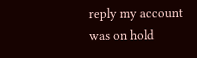reply my account was on hold